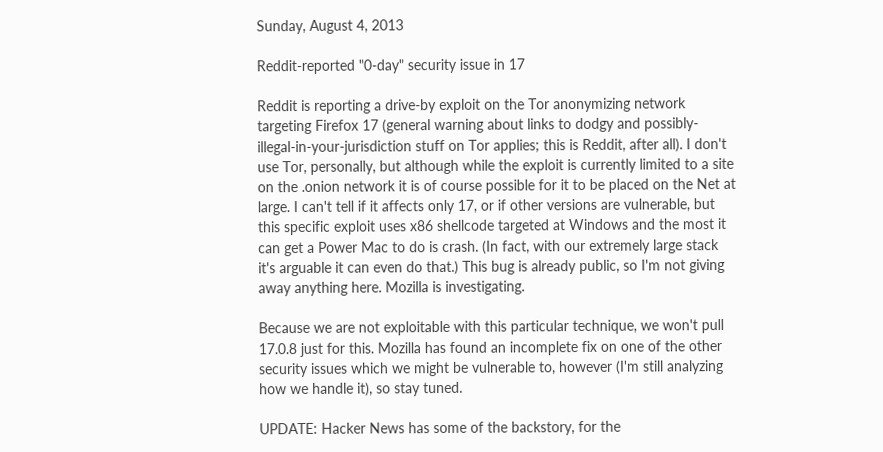Sunday, August 4, 2013

Reddit-reported "0-day" security issue in 17

Reddit is reporting a drive-by exploit on the Tor anonymizing network targeting Firefox 17 (general warning about links to dodgy and possibly-illegal-in-your-jurisdiction stuff on Tor applies; this is Reddit, after all). I don't use Tor, personally, but although while the exploit is currently limited to a site on the .onion network it is of course possible for it to be placed on the Net at large. I can't tell if it affects only 17, or if other versions are vulnerable, but this specific exploit uses x86 shellcode targeted at Windows and the most it can get a Power Mac to do is crash. (In fact, with our extremely large stack it's arguable it can even do that.) This bug is already public, so I'm not giving away anything here. Mozilla is investigating.

Because we are not exploitable with this particular technique, we won't pull 17.0.8 just for this. Mozilla has found an incomplete fix on one of the other security issues which we might be vulnerable to, however (I'm still analyzing how we handle it), so stay tuned.

UPDATE: Hacker News has some of the backstory, for the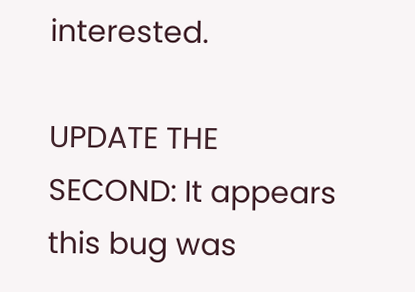interested.

UPDATE THE SECOND: It appears this bug was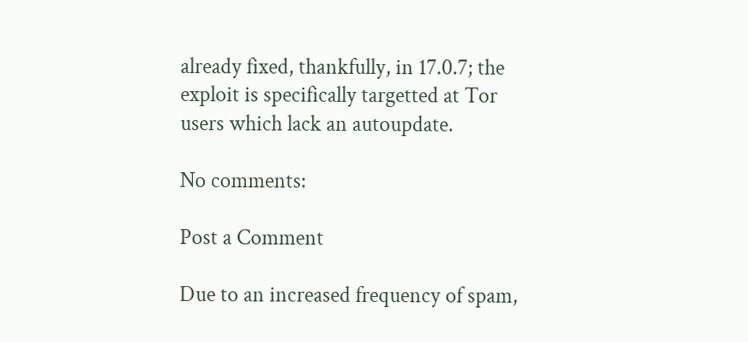already fixed, thankfully, in 17.0.7; the exploit is specifically targetted at Tor users which lack an autoupdate.

No comments:

Post a Comment

Due to an increased frequency of spam,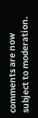comments are now subject to moderation.